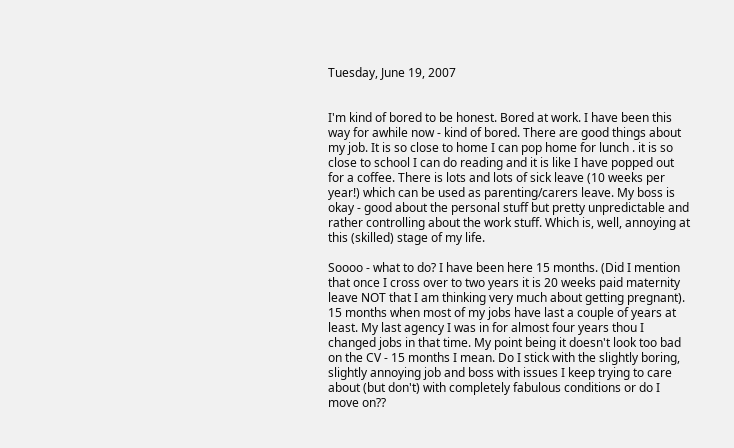Tuesday, June 19, 2007


I'm kind of bored to be honest. Bored at work. I have been this way for awhile now - kind of bored. There are good things about my job. It is so close to home I can pop home for lunch . it is so close to school I can do reading and it is like I have popped out for a coffee. There is lots and lots of sick leave (10 weeks per year!) which can be used as parenting/carers leave. My boss is okay - good about the personal stuff but pretty unpredictable and rather controlling about the work stuff. Which is, well, annoying at this (skilled) stage of my life.

Soooo - what to do? I have been here 15 months. (Did I mention that once I cross over to two years it is 20 weeks paid maternity leave NOT that I am thinking very much about getting pregnant). 15 months when most of my jobs have last a couple of years at least. My last agency I was in for almost four years thou I changed jobs in that time. My point being it doesn't look too bad on the CV - 15 months I mean. Do I stick with the slightly boring, slightly annoying job and boss with issues I keep trying to care about (but don't) with completely fabulous conditions or do I move on??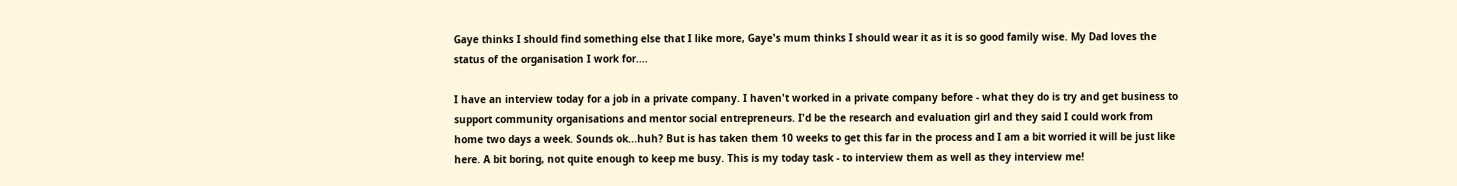Gaye thinks I should find something else that I like more, Gaye's mum thinks I should wear it as it is so good family wise. My Dad loves the status of the organisation I work for....

I have an interview today for a job in a private company. I haven't worked in a private company before - what they do is try and get business to support community organisations and mentor social entrepreneurs. I'd be the research and evaluation girl and they said I could work from home two days a week. Sounds ok...huh? But is has taken them 10 weeks to get this far in the process and I am a bit worried it will be just like here. A bit boring, not quite enough to keep me busy. This is my today task - to interview them as well as they interview me!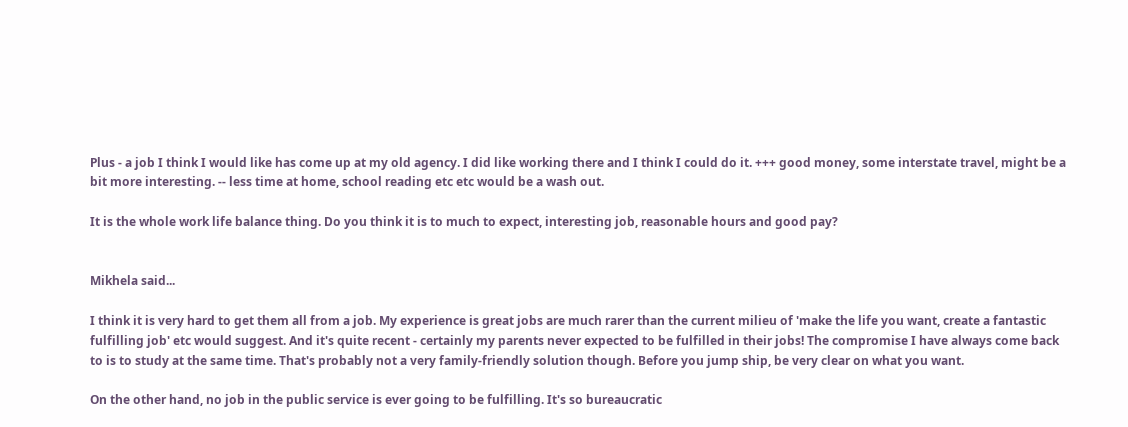Plus - a job I think I would like has come up at my old agency. I did like working there and I think I could do it. +++ good money, some interstate travel, might be a bit more interesting. -- less time at home, school reading etc etc would be a wash out.

It is the whole work life balance thing. Do you think it is to much to expect, interesting job, reasonable hours and good pay?


Mikhela said...

I think it is very hard to get them all from a job. My experience is great jobs are much rarer than the current milieu of 'make the life you want, create a fantastic fulfilling job' etc would suggest. And it's quite recent - certainly my parents never expected to be fulfilled in their jobs! The compromise I have always come back to is to study at the same time. That's probably not a very family-friendly solution though. Before you jump ship, be very clear on what you want.

On the other hand, no job in the public service is ever going to be fulfilling. It's so bureaucratic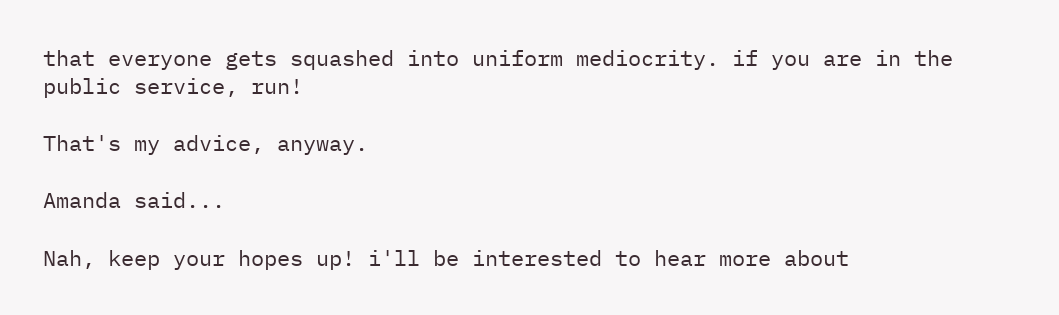that everyone gets squashed into uniform mediocrity. if you are in the public service, run!

That's my advice, anyway.

Amanda said...

Nah, keep your hopes up! i'll be interested to hear more about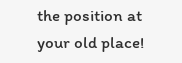the position at your old place!